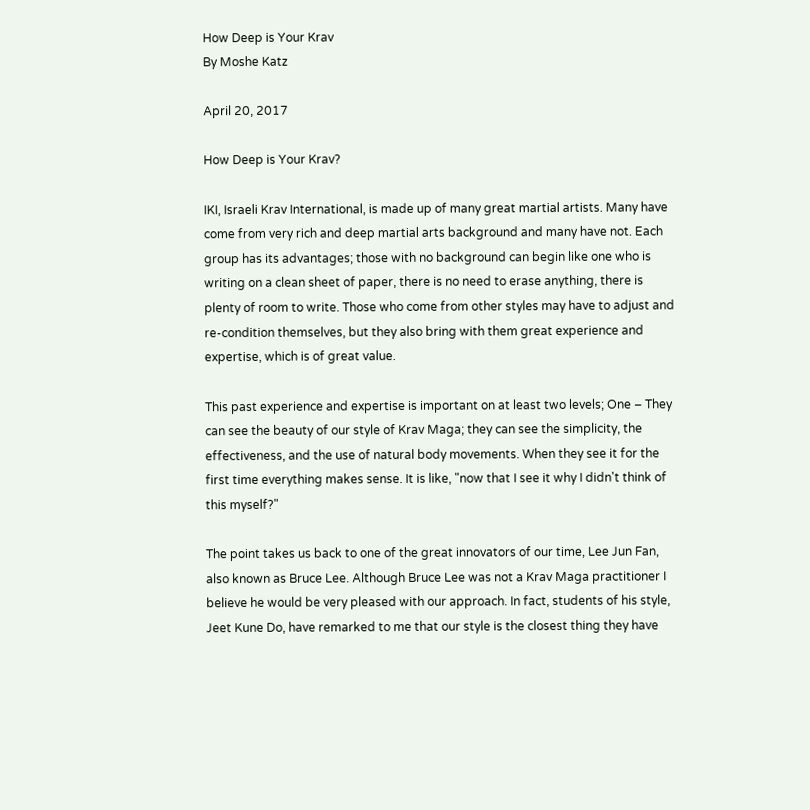How Deep is Your Krav
By Moshe Katz

April 20, 2017

How Deep is Your Krav?

IKI, Israeli Krav International, is made up of many great martial artists. Many have come from very rich and deep martial arts background and many have not. Each group has its advantages; those with no background can begin like one who is writing on a clean sheet of paper, there is no need to erase anything, there is plenty of room to write. Those who come from other styles may have to adjust and re-condition themselves, but they also bring with them great experience and expertise, which is of great value.

This past experience and expertise is important on at least two levels; One – They can see the beauty of our style of Krav Maga; they can see the simplicity, the effectiveness, and the use of natural body movements. When they see it for the first time everything makes sense. It is like, "now that I see it why I didn't think of this myself?"

The point takes us back to one of the great innovators of our time, Lee Jun Fan, also known as Bruce Lee. Although Bruce Lee was not a Krav Maga practitioner I believe he would be very pleased with our approach. In fact, students of his style, Jeet Kune Do, have remarked to me that our style is the closest thing they have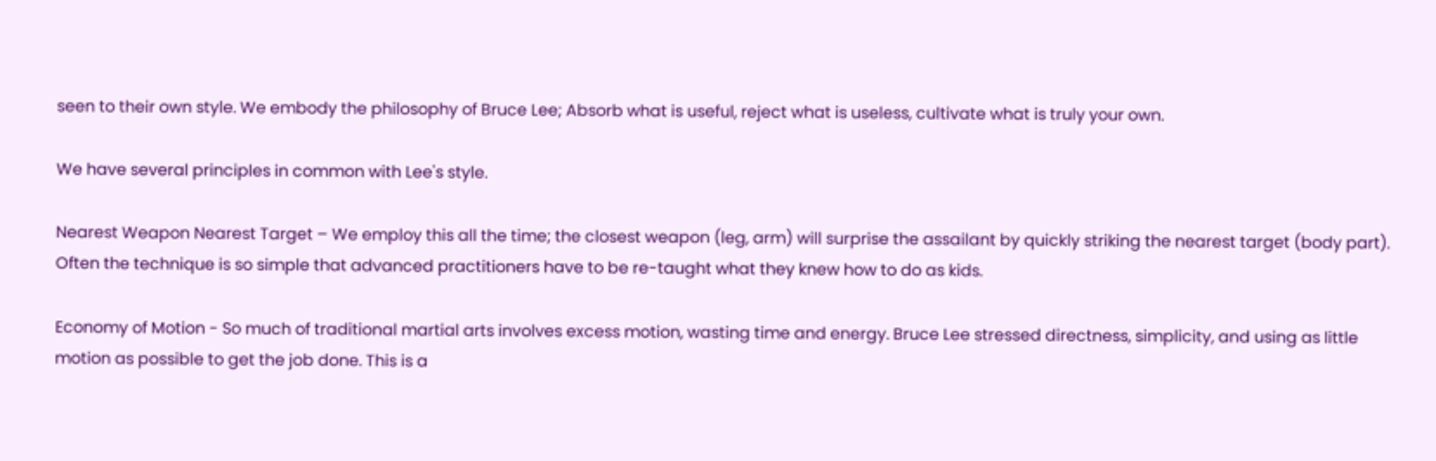seen to their own style. We embody the philosophy of Bruce Lee; Absorb what is useful, reject what is useless, cultivate what is truly your own.

We have several principles in common with Lee's style.

Nearest Weapon Nearest Target – We employ this all the time; the closest weapon (leg, arm) will surprise the assailant by quickly striking the nearest target (body part). Often the technique is so simple that advanced practitioners have to be re-taught what they knew how to do as kids.

Economy of Motion - So much of traditional martial arts involves excess motion, wasting time and energy. Bruce Lee stressed directness, simplicity, and using as little motion as possible to get the job done. This is a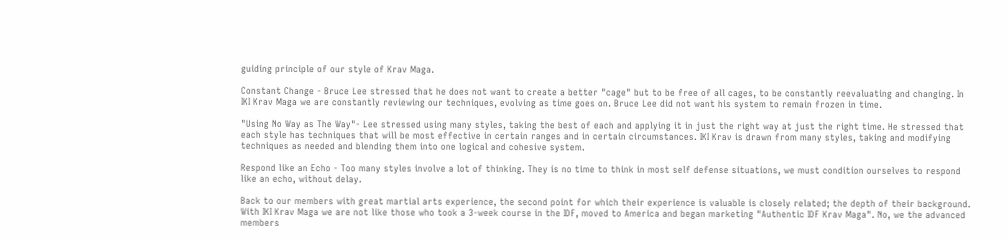guiding principle of our style of Krav Maga.

Constant Change - Bruce Lee stressed that he does not want to create a better "cage" but to be free of all cages, to be constantly reevaluating and changing. In IKI Krav Maga we are constantly reviewing our techniques, evolving as time goes on. Bruce Lee did not want his system to remain frozen in time.

"Using No Way as The Way"- Lee stressed using many styles, taking the best of each and applying it in just the right way at just the right time. He stressed that each style has techniques that will be most effective in certain ranges and in certain circumstances. IKI Krav is drawn from many styles, taking and modifying techniques as needed and blending them into one logical and cohesive system.

Respond like an Echo - Too many styles involve a lot of thinking. They is no time to think in most self defense situations, we must condition ourselves to respond like an echo, without delay.

Back to our members with great martial arts experience, the second point for which their experience is valuable is closely related; the depth of their background. With IKI Krav Maga we are not like those who took a 3-week course in the IDF, moved to America and began marketing "Authentic IDF Krav Maga". No, we the advanced members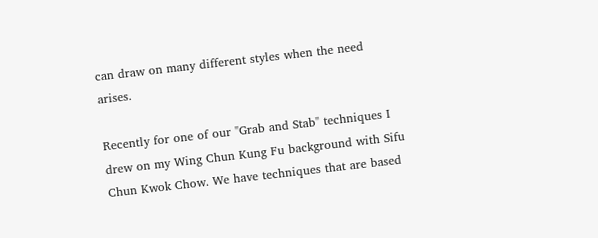can draw on many different styles when the need arises.

Recently for one of our "Grab and Stab" techniques I drew on my Wing Chun Kung Fu background with Sifu Chun Kwok Chow. We have techniques that are based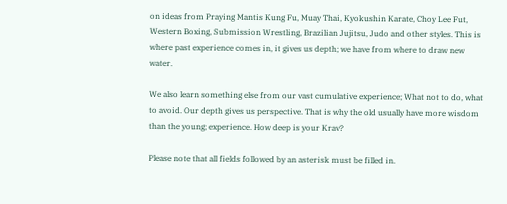on ideas from Praying Mantis Kung Fu, Muay Thai, Kyokushin Karate, Choy Lee Fut, Western Boxing, Submission Wrestling, Brazilian Jujitsu, Judo and other styles. This is where past experience comes in, it gives us depth; we have from where to draw new water.

We also learn something else from our vast cumulative experience; What not to do, what to avoid. Our depth gives us perspective. That is why the old usually have more wisdom than the young; experience. How deep is your Krav?

Please note that all fields followed by an asterisk must be filled in.